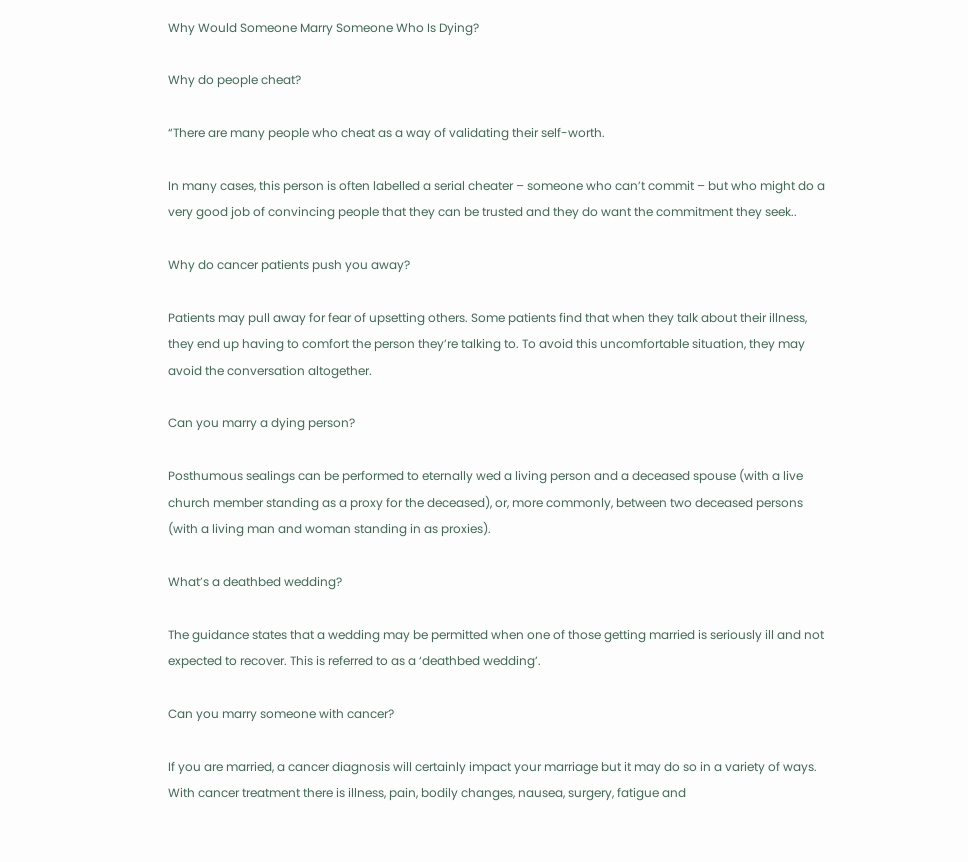Why Would Someone Marry Someone Who Is Dying?

Why do people cheat?

“There are many people who cheat as a way of validating their self-worth.

In many cases, this person is often labelled a serial cheater – someone who can’t commit – but who might do a very good job of convincing people that they can be trusted and they do want the commitment they seek..

Why do cancer patients push you away?

Patients may pull away for fear of upsetting others. Some patients find that when they talk about their illness, they end up having to comfort the person they’re talking to. To avoid this uncomfortable situation, they may avoid the conversation altogether.

Can you marry a dying person?

Posthumous sealings can be performed to eternally wed a living person and a deceased spouse (with a live church member standing as a proxy for the deceased), or, more commonly, between two deceased persons (with a living man and woman standing in as proxies).

What’s a deathbed wedding?

The guidance states that a wedding may be permitted when one of those getting married is seriously ill and not expected to recover. This is referred to as a ‘deathbed wedding’.

Can you marry someone with cancer?

If you are married, a cancer diagnosis will certainly impact your marriage but it may do so in a variety of ways. With cancer treatment there is illness, pain, bodily changes, nausea, surgery, fatigue and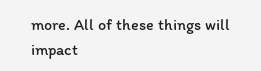more. All of these things will impact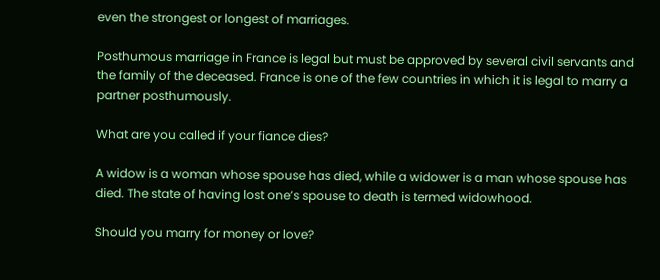even the strongest or longest of marriages.

Posthumous marriage in France is legal but must be approved by several civil servants and the family of the deceased. France is one of the few countries in which it is legal to marry a partner posthumously.

What are you called if your fiance dies?

A widow is a woman whose spouse has died, while a widower is a man whose spouse has died. The state of having lost one’s spouse to death is termed widowhood.

Should you marry for money or love?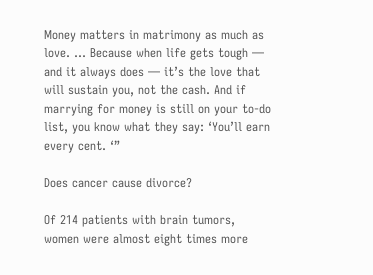Money matters in matrimony as much as love. … Because when life gets tough — and it always does — it’s the love that will sustain you, not the cash. And if marrying for money is still on your to-do list, you know what they say: ‘You’ll earn every cent. ‘”

Does cancer cause divorce?

Of 214 patients with brain tumors, women were almost eight times more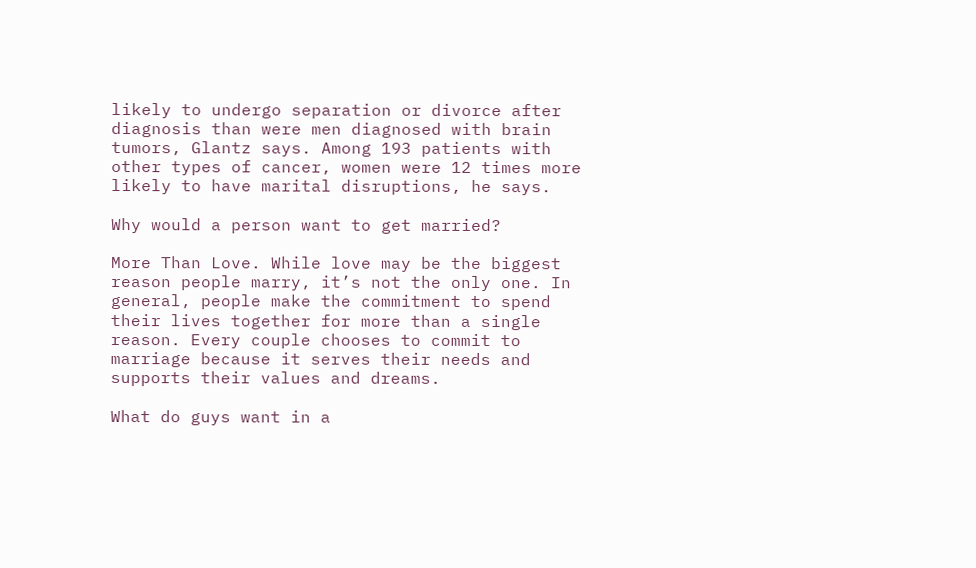likely to undergo separation or divorce after diagnosis than were men diagnosed with brain tumors, Glantz says. Among 193 patients with other types of cancer, women were 12 times more likely to have marital disruptions, he says.

Why would a person want to get married?

More Than Love. While love may be the biggest reason people marry, it’s not the only one. In general, people make the commitment to spend their lives together for more than a single reason. Every couple chooses to commit to marriage because it serves their needs and supports their values and dreams.

What do guys want in a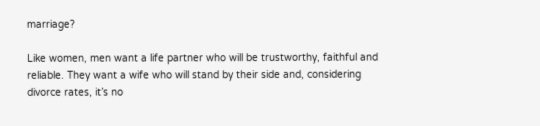marriage?

Like women, men want a life partner who will be trustworthy, faithful and reliable. They want a wife who will stand by their side and, considering divorce rates, it’s no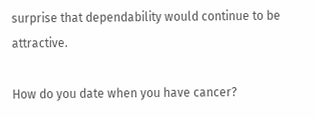surprise that dependability would continue to be attractive.

How do you date when you have cancer?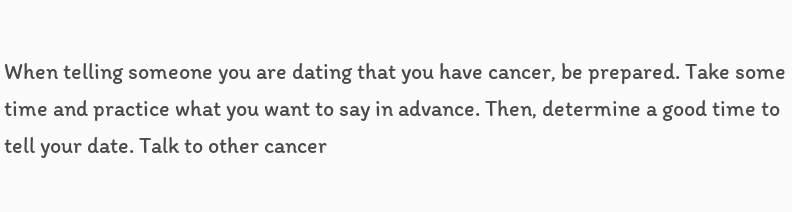When telling someone you are dating that you have cancer, be prepared. Take some time and practice what you want to say in advance. Then, determine a good time to tell your date. Talk to other cancer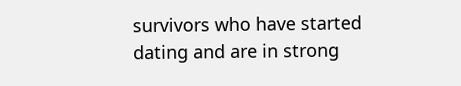survivors who have started dating and are in strong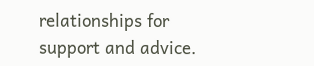relationships for support and advice.